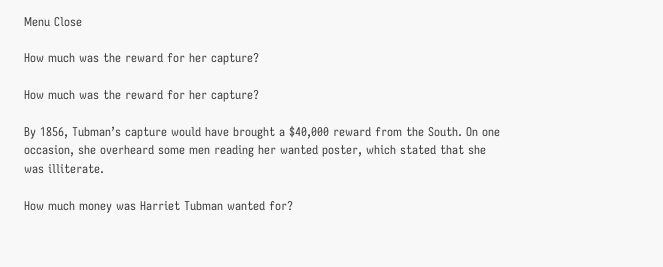Menu Close

How much was the reward for her capture?

How much was the reward for her capture?

By 1856, Tubman’s capture would have brought a $40,000 reward from the South. On one occasion, she overheard some men reading her wanted poster, which stated that she was illiterate.

How much money was Harriet Tubman wanted for?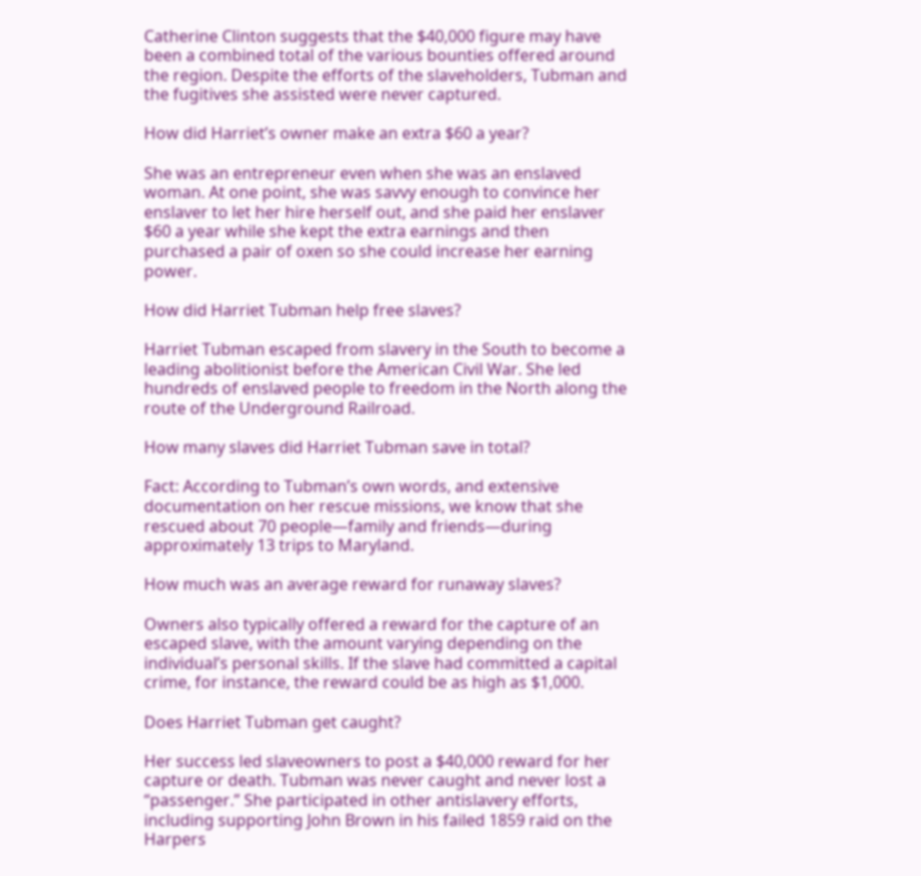Catherine Clinton suggests that the $40,000 figure may have been a combined total of the various bounties offered around the region. Despite the efforts of the slaveholders, Tubman and the fugitives she assisted were never captured.

How did Harriet’s owner make an extra $60 a year?

She was an entrepreneur even when she was an enslaved woman. At one point, she was savvy enough to convince her enslaver to let her hire herself out, and she paid her enslaver $60 a year while she kept the extra earnings and then purchased a pair of oxen so she could increase her earning power.

How did Harriet Tubman help free slaves?

Harriet Tubman escaped from slavery in the South to become a leading abolitionist before the American Civil War. She led hundreds of enslaved people to freedom in the North along the route of the Underground Railroad.

How many slaves did Harriet Tubman save in total?

Fact: According to Tubman’s own words, and extensive documentation on her rescue missions, we know that she rescued about 70 people—family and friends—during approximately 13 trips to Maryland.

How much was an average reward for runaway slaves?

Owners also typically offered a reward for the capture of an escaped slave, with the amount varying depending on the individual’s personal skills. If the slave had committed a capital crime, for instance, the reward could be as high as $1,000.

Does Harriet Tubman get caught?

Her success led slaveowners to post a $40,000 reward for her capture or death. Tubman was never caught and never lost a “passenger.” She participated in other antislavery efforts, including supporting John Brown in his failed 1859 raid on the Harpers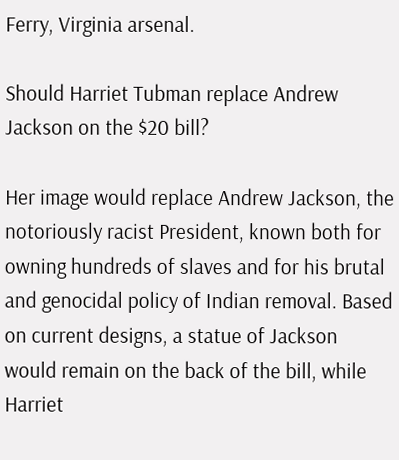Ferry, Virginia arsenal.

Should Harriet Tubman replace Andrew Jackson on the $20 bill?

Her image would replace Andrew Jackson, the notoriously racist President, known both for owning hundreds of slaves and for his brutal and genocidal policy of Indian removal. Based on current designs, a statue of Jackson would remain on the back of the bill, while Harriet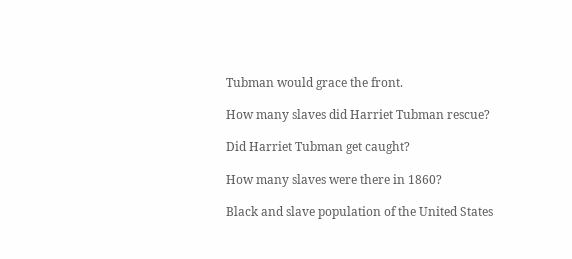Tubman would grace the front.

How many slaves did Harriet Tubman rescue?

Did Harriet Tubman get caught?

How many slaves were there in 1860?

Black and slave population of the United States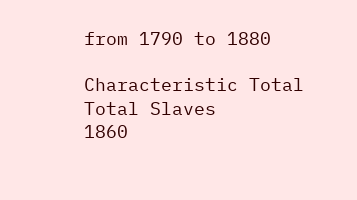from 1790 to 1880

Characteristic Total Total Slaves
1860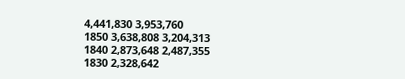4,441,830 3,953,760
1850 3,638,808 3,204,313
1840 2,873,648 2,487,355
1830 2,328,642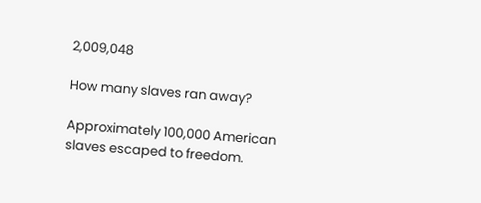2,009,048

How many slaves ran away?

Approximately 100,000 American slaves escaped to freedom.